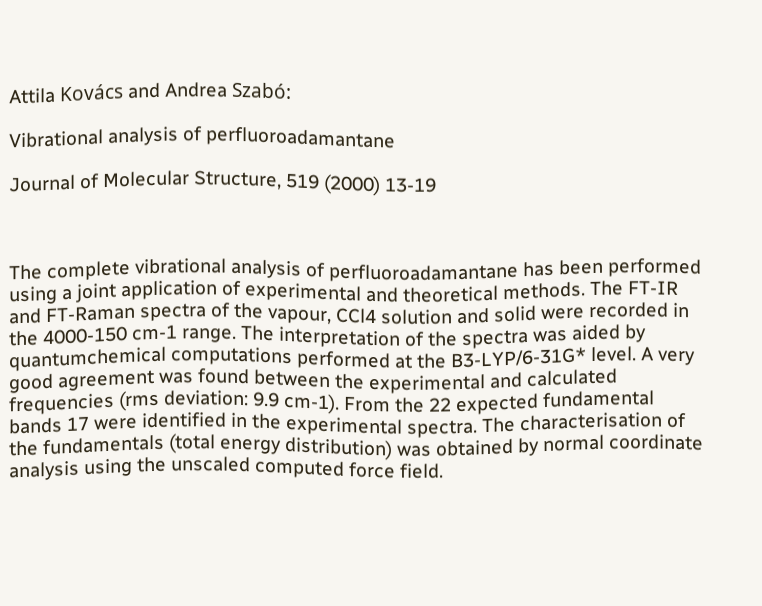Attila Kovács and Andrea Szabó:

Vibrational analysis of perfluoroadamantane

Journal of Molecular Structure, 519 (2000) 13-19



The complete vibrational analysis of perfluoroadamantane has been performed using a joint application of experimental and theoretical methods. The FT-IR and FT-Raman spectra of the vapour, CCl4 solution and solid were recorded in the 4000-150 cm-1 range. The interpretation of the spectra was aided by quantumchemical computations performed at the B3-LYP/6-31G* level. A very good agreement was found between the experimental and calculated frequencies (rms deviation: 9.9 cm-1). From the 22 expected fundamental bands 17 were identified in the experimental spectra. The characterisation of the fundamentals (total energy distribution) was obtained by normal coordinate analysis using the unscaled computed force field.